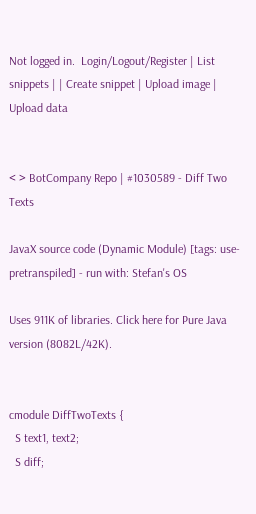Not logged in.  Login/Logout/Register | List snippets | | Create snippet | Upload image | Upload data


< > BotCompany Repo | #1030589 - Diff Two Texts

JavaX source code (Dynamic Module) [tags: use-pretranspiled] - run with: Stefan's OS

Uses 911K of libraries. Click here for Pure Java version (8082L/42K).


cmodule DiffTwoTexts {
  S text1, text2;
  S diff;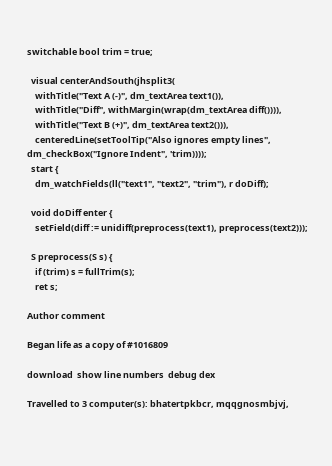switchable bool trim = true;

  visual centerAndSouth(jhsplit3(
    withTitle("Text A (-)", dm_textArea text1()),
    withTitle("Diff", withMargin(wrap(dm_textArea diff()))),
    withTitle("Text B (+)", dm_textArea text2())),
    centeredLine(setToolTip("Also ignores empty lines", dm_checkBox("Ignore Indent", 'trim))));
  start {
    dm_watchFields(ll("text1", "text2", "trim"), r doDiff);

  void doDiff enter {
    setField(diff := unidiff(preprocess(text1), preprocess(text2)));

  S preprocess(S s) {
    if (trim) s = fullTrim(s);
    ret s;

Author comment

Began life as a copy of #1016809

download  show line numbers  debug dex

Travelled to 3 computer(s): bhatertpkbcr, mqqgnosmbjvj,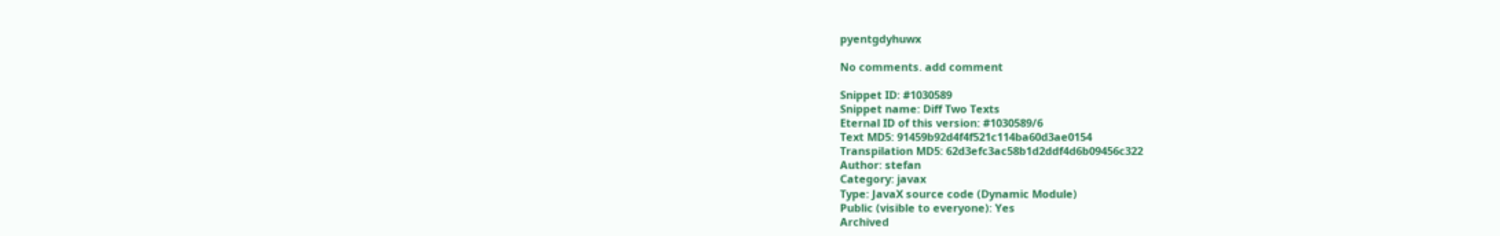pyentgdyhuwx

No comments. add comment

Snippet ID: #1030589
Snippet name: Diff Two Texts
Eternal ID of this version: #1030589/6
Text MD5: 91459b92d4f4f521c114ba60d3ae0154
Transpilation MD5: 62d3efc3ac58b1d2ddf4d6b09456c322
Author: stefan
Category: javax
Type: JavaX source code (Dynamic Module)
Public (visible to everyone): Yes
Archived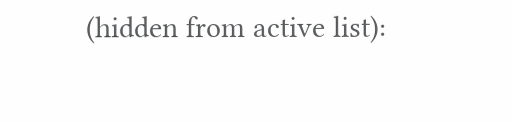(hidden from active list):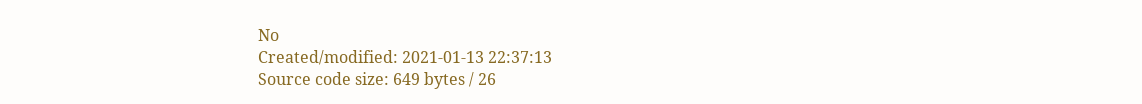No
Created/modified: 2021-01-13 22:37:13
Source code size: 649 bytes / 26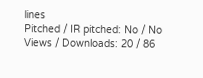lines
Pitched / IR pitched: No / No
Views / Downloads: 20 / 86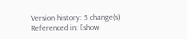Version history: 5 change(s)
Referenced in: [show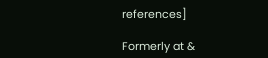references]

Formerly at &